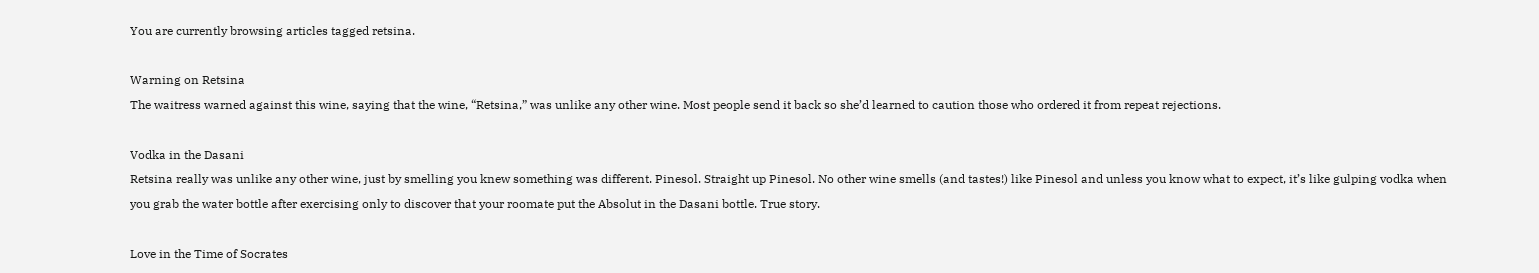You are currently browsing articles tagged retsina.

Warning on Retsina
The waitress warned against this wine, saying that the wine, “Retsina,” was unlike any other wine. Most people send it back so she’d learned to caution those who ordered it from repeat rejections.

Vodka in the Dasani
Retsina really was unlike any other wine, just by smelling you knew something was different. Pinesol. Straight up Pinesol. No other wine smells (and tastes!) like Pinesol and unless you know what to expect, it’s like gulping vodka when you grab the water bottle after exercising only to discover that your roomate put the Absolut in the Dasani bottle. True story.

Love in the Time of Socrates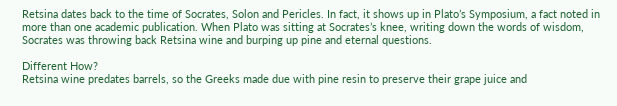Retsina dates back to the time of Socrates, Solon and Pericles. In fact, it shows up in Plato’s Symposium, a fact noted in more than one academic publication. When Plato was sitting at Socrates’s knee, writing down the words of wisdom, Socrates was throwing back Retsina wine and burping up pine and eternal questions.

Different How?
Retsina wine predates barrels, so the Greeks made due with pine resin to preserve their grape juice and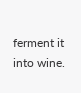ferment it into wine.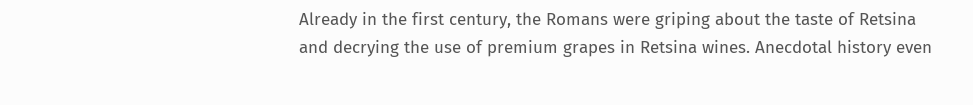Already in the first century, the Romans were griping about the taste of Retsina and decrying the use of premium grapes in Retsina wines. Anecdotal history even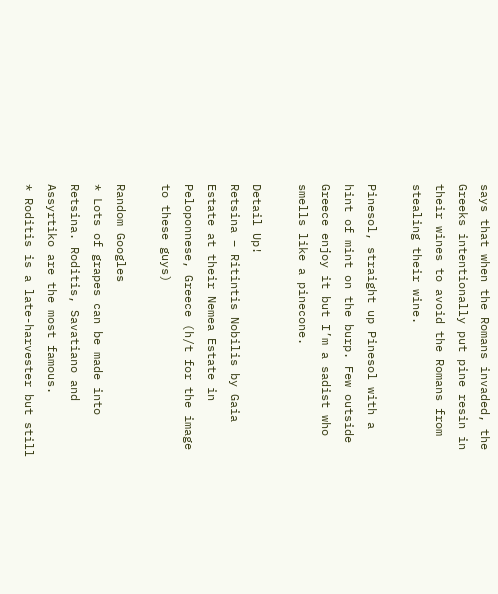says that when the Romans invaded, the Greeks intentionally put pine resin in their wines to avoid the Romans from stealing their wine.

Pinesol, straight up Pinesol with a hint of mint on the burp. Few outside Greece enjoy it but I’m a sadist who smells like a pinecone.

Detail Up!
Retsina – Ritintis Nobilis by Gaia Estate at their Nemea Estate in Peloponnese, Greece (h/t for the image to these guys)

Random Googles
* Lots of grapes can be made into Retsina. Roditis, Savatiano and Assyrtiko are the most famous.
* Roditis is a late-harvester but still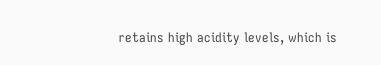retains high acidity levels, which is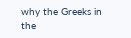why the Greeks in the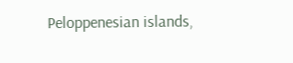Peloppenesian islands,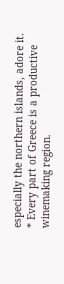especially the northern islands, adore it.
* Every part of Greece is a productive winemaking region.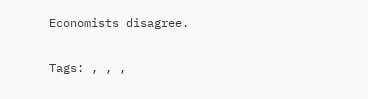Economists disagree.

Tags: , , ,